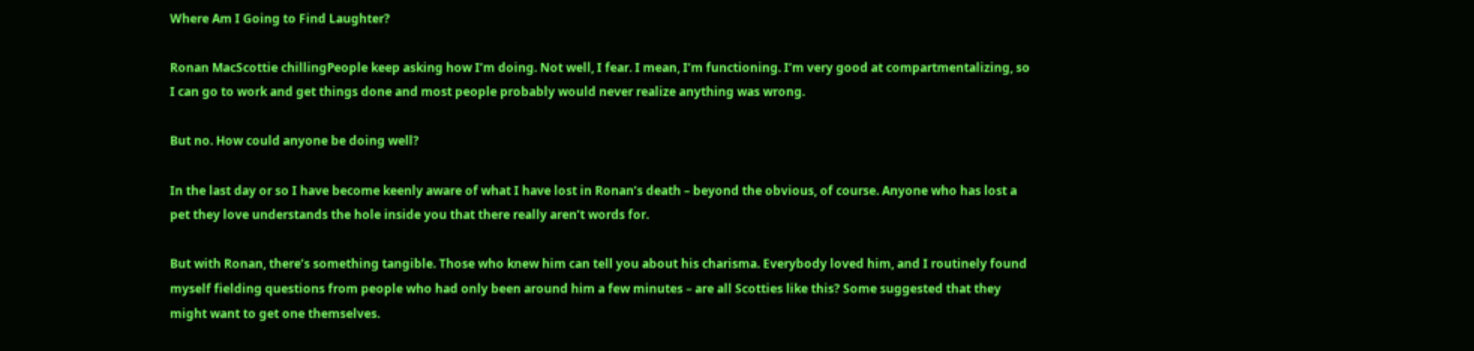Where Am I Going to Find Laughter?

Ronan MacScottie chillingPeople keep asking how I’m doing. Not well, I fear. I mean, I’m functioning. I’m very good at compartmentalizing, so I can go to work and get things done and most people probably would never realize anything was wrong.

But no. How could anyone be doing well?

In the last day or so I have become keenly aware of what I have lost in Ronan’s death – beyond the obvious, of course. Anyone who has lost a pet they love understands the hole inside you that there really aren’t words for.

But with Ronan, there’s something tangible. Those who knew him can tell you about his charisma. Everybody loved him, and I routinely found myself fielding questions from people who had only been around him a few minutes – are all Scotties like this? Some suggested that they might want to get one themselves.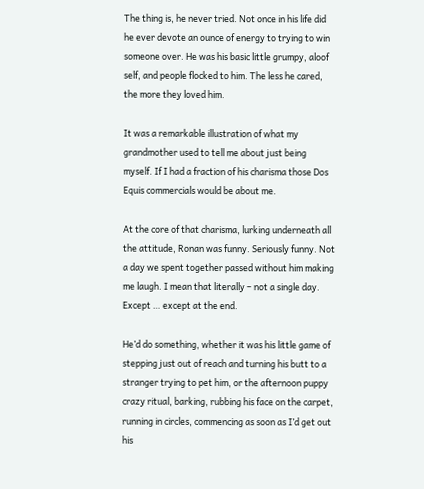The thing is, he never tried. Not once in his life did he ever devote an ounce of energy to trying to win someone over. He was his basic little grumpy, aloof self, and people flocked to him. The less he cared, the more they loved him.

It was a remarkable illustration of what my grandmother used to tell me about just being myself. If I had a fraction of his charisma those Dos Equis commercials would be about me.

At the core of that charisma, lurking underneath all the attitude, Ronan was funny. Seriously funny. Not a day we spent together passed without him making me laugh. I mean that literally – not a single day. Except … except at the end.

He’d do something, whether it was his little game of stepping just out of reach and turning his butt to a stranger trying to pet him, or the afternoon puppy crazy ritual, barking, rubbing his face on the carpet, running in circles, commencing as soon as I’d get out his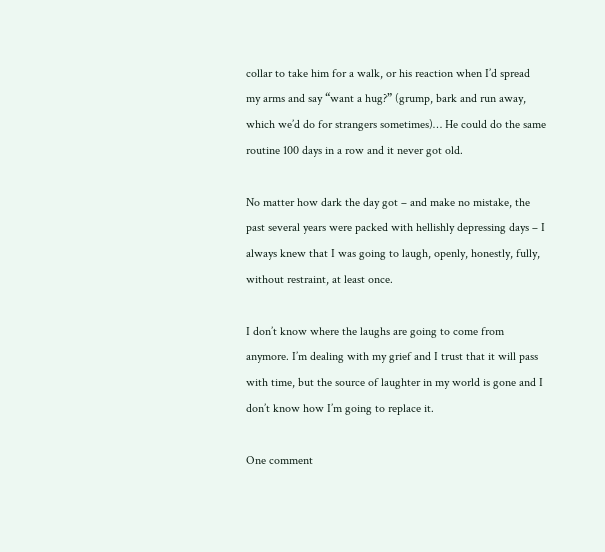collar to take him for a walk, or his reaction when I’d spread my arms and say “want a hug?” (grump, bark and run away, which we’d do for strangers sometimes)… He could do the same routine 100 days in a row and it never got old.

No matter how dark the day got – and make no mistake, the past several years were packed with hellishly depressing days – I always knew that I was going to laugh, openly, honestly, fully, without restraint, at least once.

I don’t know where the laughs are going to come from anymore. I’m dealing with my grief and I trust that it will pass with time, but the source of laughter in my world is gone and I don’t know how I’m going to replace it.

One comment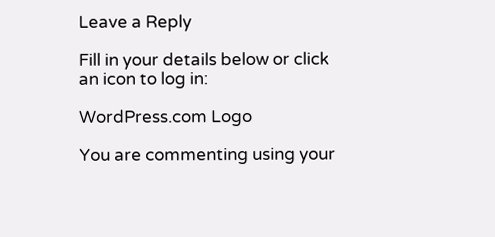Leave a Reply

Fill in your details below or click an icon to log in:

WordPress.com Logo

You are commenting using your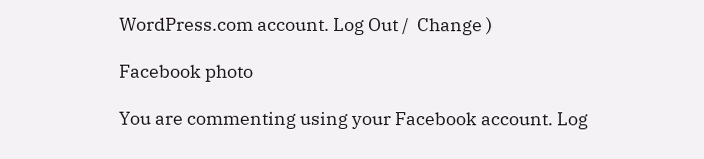WordPress.com account. Log Out /  Change )

Facebook photo

You are commenting using your Facebook account. Log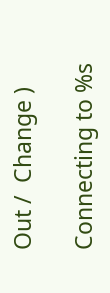Out /  Change )

Connecting to %s